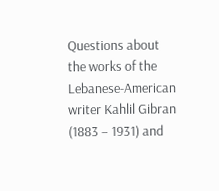Questions about the works of the Lebanese-American writer Kahlil Gibran (1883 – 1931) and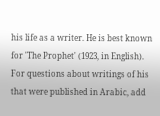his life as a writer. He is best known for 'The Prophet' (1923, in English). For questions about writings of his that were published in Arabic, add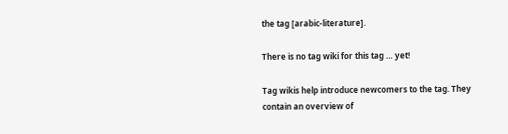the tag [arabic-literature].

There is no tag wiki for this tag … yet!

Tag wikis help introduce newcomers to the tag. They contain an overview of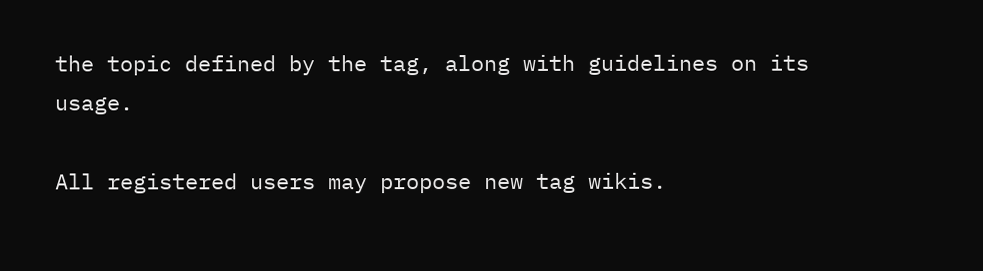the topic defined by the tag, along with guidelines on its usage.

All registered users may propose new tag wikis.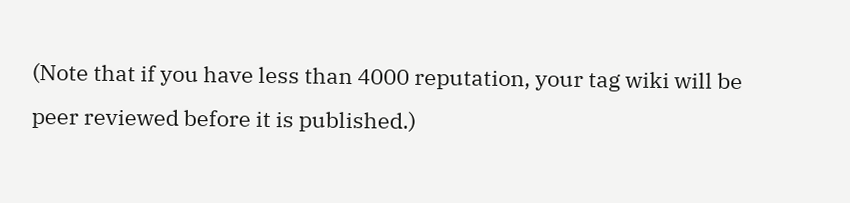(Note that if you have less than 4000 reputation, your tag wiki will be peer reviewed before it is published.)